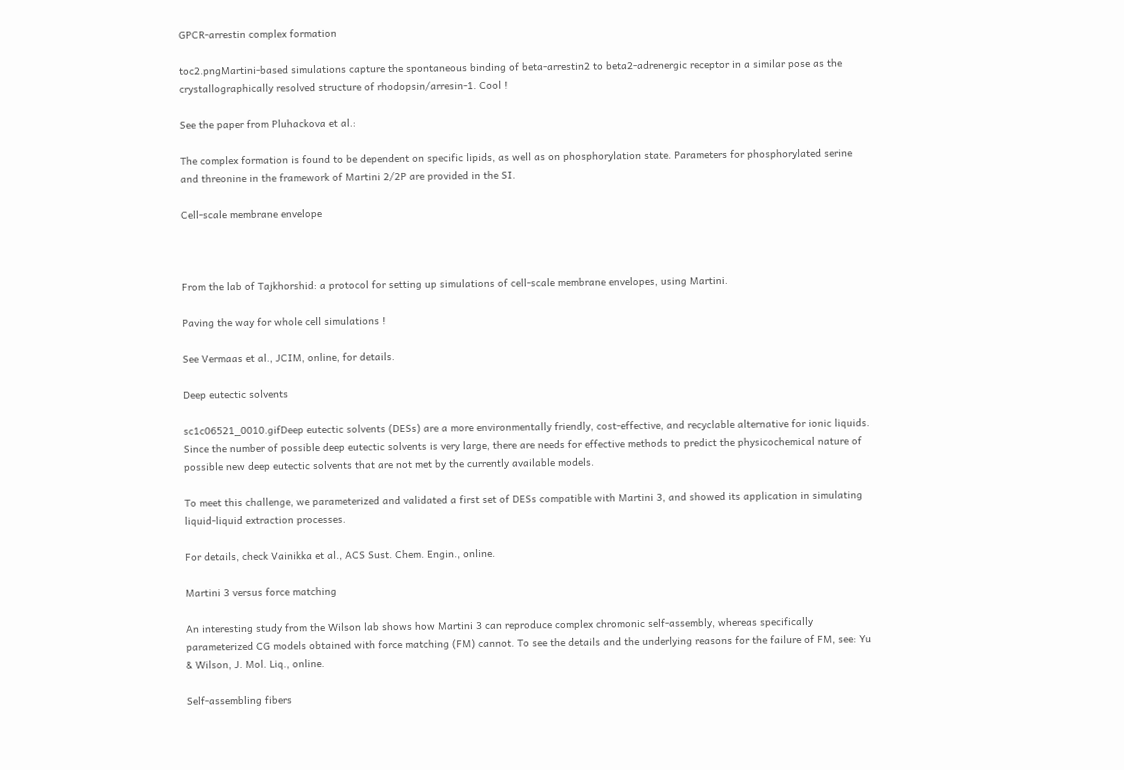GPCR-arrestin complex formation

toc2.pngMartini-based simulations capture the spontaneous binding of beta-arrestin2 to beta2-adrenergic receptor in a similar pose as the crystallographically resolved structure of rhodopsin/arresin-1. Cool !

See the paper from Pluhackova et al.:

The complex formation is found to be dependent on specific lipids, as well as on phosphorylation state. Parameters for phosphorylated serine and threonine in the framework of Martini 2/2P are provided in the SI.

Cell-scale membrane envelope



From the lab of Tajkhorshid: a protocol for setting up simulations of cell-scale membrane envelopes, using Martini.

Paving the way for whole cell simulations !

See Vermaas et al., JCIM, online, for details.

Deep eutectic solvents

sc1c06521_0010.gifDeep eutectic solvents (DESs) are a more environmentally friendly, cost-effective, and recyclable alternative for ionic liquids. Since the number of possible deep eutectic solvents is very large, there are needs for effective methods to predict the physicochemical nature of possible new deep eutectic solvents that are not met by the currently available models.

To meet this challenge, we parameterized and validated a first set of DESs compatible with Martini 3, and showed its application in simulating liquid-liquid extraction processes.

For details, check Vainikka et al., ACS Sust. Chem. Engin., online.

Martini 3 versus force matching

An interesting study from the Wilson lab shows how Martini 3 can reproduce complex chromonic self-assembly, whereas specifically parameterized CG models obtained with force matching (FM) cannot. To see the details and the underlying reasons for the failure of FM, see: Yu & Wilson, J. Mol. Liq., online.

Self-assembling fibers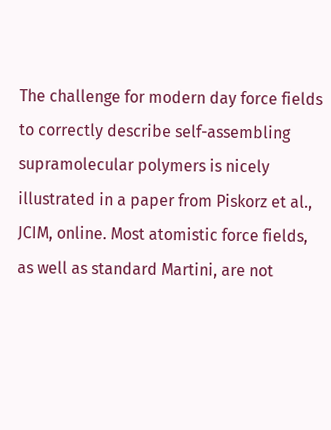The challenge for modern day force fields to correctly describe self-assembling supramolecular polymers is nicely illustrated in a paper from Piskorz et al., JCIM, online. Most atomistic force fields, as well as standard Martini, are not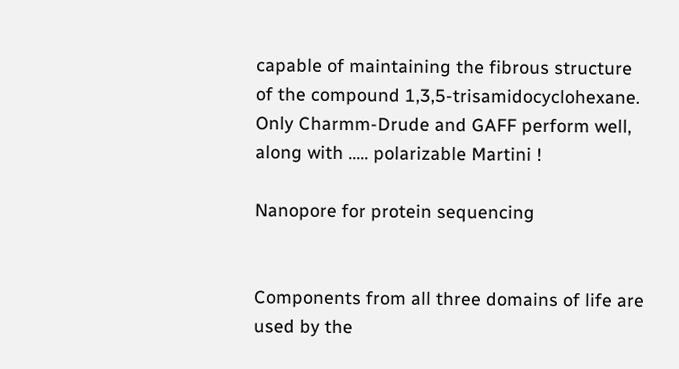capable of maintaining the fibrous structure of the compound 1,3,5-trisamidocyclohexane. Only Charmm-Drude and GAFF perform well, along with ..... polarizable Martini !

Nanopore for protein sequencing


Components from all three domains of life are used by the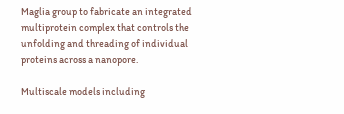Maglia group to fabricate an integrated multiprotein complex that controls the unfolding and threading of individual proteins across a nanopore.

Multiscale models including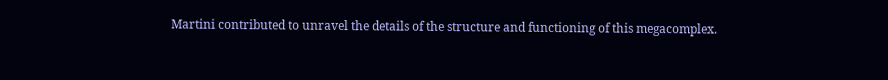Martini contributed to unravel the details of the structure and functioning of this megacomplex.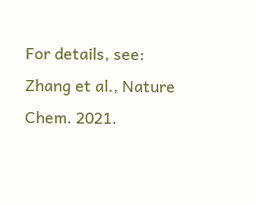For details, see:  Zhang et al., Nature Chem. 2021.